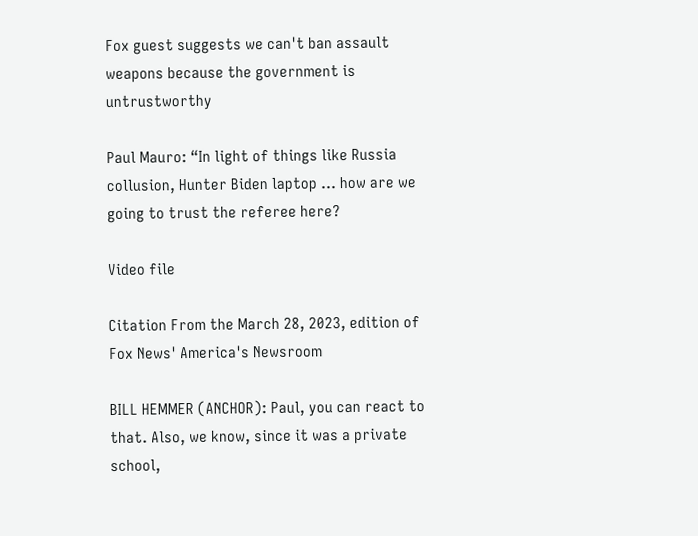Fox guest suggests we can't ban assault weapons because the government is untrustworthy

Paul Mauro: “In light of things like Russia collusion, Hunter Biden laptop ... how are we going to trust the referee here?

Video file

Citation From the March 28, 2023, edition of Fox News' America's Newsroom

BILL HEMMER (ANCHOR): Paul, you can react to that. Also, we know, since it was a private school,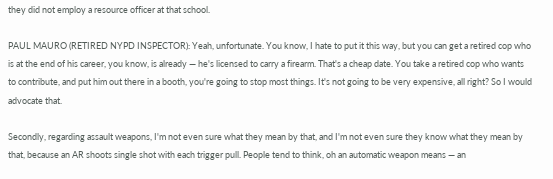they did not employ a resource officer at that school.

PAUL MAURO (RETIRED NYPD INSPECTOR): Yeah, unfortunate. You know, I hate to put it this way, but you can get a retired cop who is at the end of his career, you know, is already — he's licensed to carry a firearm. That's a cheap date. You take a retired cop who wants to contribute, and put him out there in a booth, you're going to stop most things. It's not going to be very expensive, all right? So I would advocate that.

Secondly, regarding assault weapons, I'm not even sure what they mean by that, and I'm not even sure they know what they mean by that, because an AR shoots single shot with each trigger pull. People tend to think, oh an automatic weapon means — an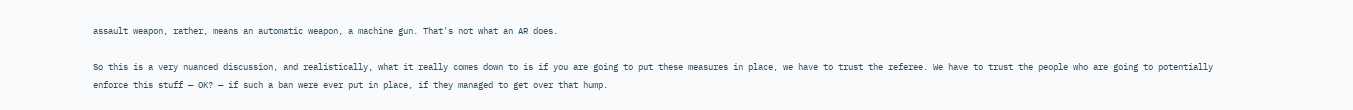assault weapon, rather, means an automatic weapon, a machine gun. That's not what an AR does.

So this is a very nuanced discussion, and realistically, what it really comes down to is if you are going to put these measures in place, we have to trust the referee. We have to trust the people who are going to potentially enforce this stuff — OK? — if such a ban were ever put in place, if they managed to get over that hump.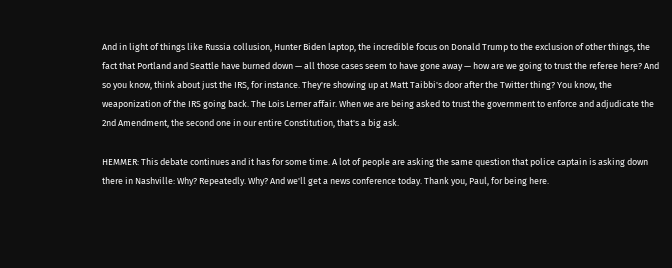And in light of things like Russia collusion, Hunter Biden laptop, the incredible focus on Donald Trump to the exclusion of other things, the fact that Portland and Seattle have burned down — all those cases seem to have gone away — how are we going to trust the referee here? And so you know, think about just the IRS, for instance. They're showing up at Matt Taibbi's door after the Twitter thing? You know, the weaponization of the IRS going back. The Lois Lerner affair. When we are being asked to trust the government to enforce and adjudicate the 2nd Amendment, the second one in our entire Constitution, that's a big ask.

HEMMER: This debate continues and it has for some time. A lot of people are asking the same question that police captain is asking down there in Nashville: Why? Repeatedly. Why? And we'll get a news conference today. Thank you, Paul, for being here.